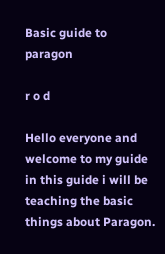Basic guide to paragon

r o d

Hello everyone and welcome to my guide in this guide i will be teaching the basic things about Paragon.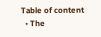Table of content
  • The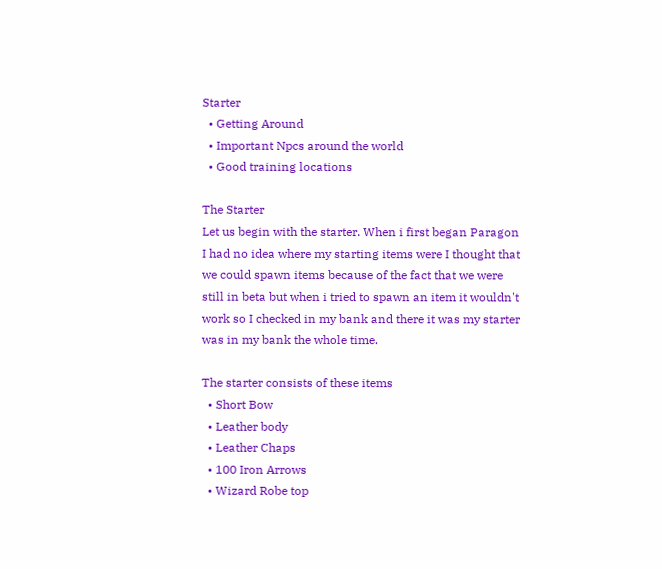Starter
  • Getting Around
  • Important Npcs around the world
  • Good training locations

The Starter
Let us begin with the starter. When i first began Paragon I had no idea where my starting items were I thought that we could spawn items because of the fact that we were still in beta but when i tried to spawn an item it wouldn't work so I checked in my bank and there it was my starter was in my bank the whole time.

The starter consists of these items
  • Short Bow
  • Leather body
  • Leather Chaps
  • 100 Iron Arrows
  • Wizard Robe top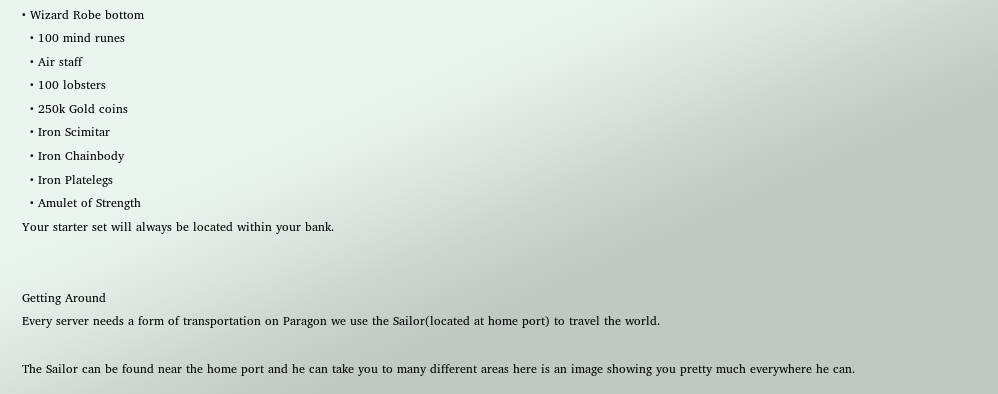• Wizard Robe bottom
  • 100 mind runes
  • Air staff
  • 100 lobsters
  • 250k Gold coins
  • Iron Scimitar
  • Iron Chainbody
  • Iron Platelegs
  • Amulet of Strength
Your starter set will always be located within your bank.


Getting Around
Every server needs a form of transportation on Paragon we use the Sailor(located at home port) to travel the world.

The Sailor can be found near the home port and he can take you to many different areas here is an image showing you pretty much everywhere he can.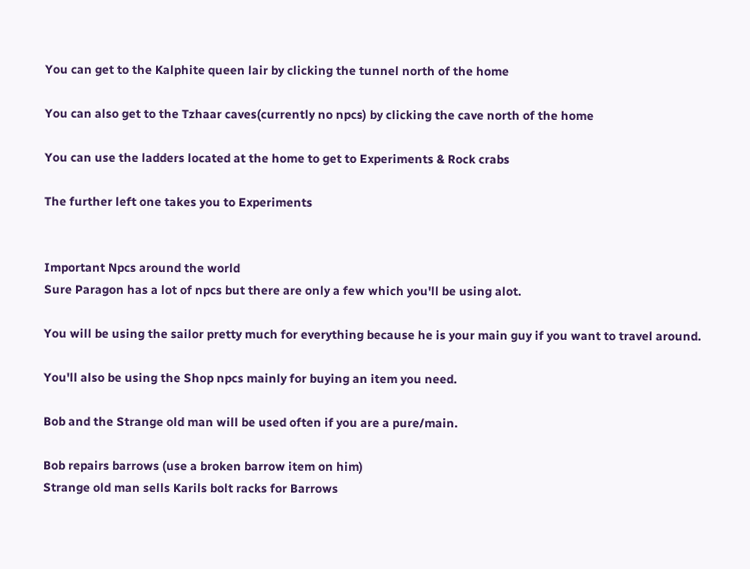You can get to the Kalphite queen lair by clicking the tunnel north of the home

You can also get to the Tzhaar caves(currently no npcs) by clicking the cave north of the home

You can use the ladders located at the home to get to Experiments & Rock crabs

The further left one takes you to Experiments


Important Npcs around the world
Sure Paragon has a lot of npcs but there are only a few which you'll be using alot.

You will be using the sailor pretty much for everything because he is your main guy if you want to travel around.

You'll also be using the Shop npcs mainly for buying an item you need.

Bob and the Strange old man will be used often if you are a pure/main.

Bob repairs barrows (use a broken barrow item on him)
Strange old man sells Karils bolt racks for Barrows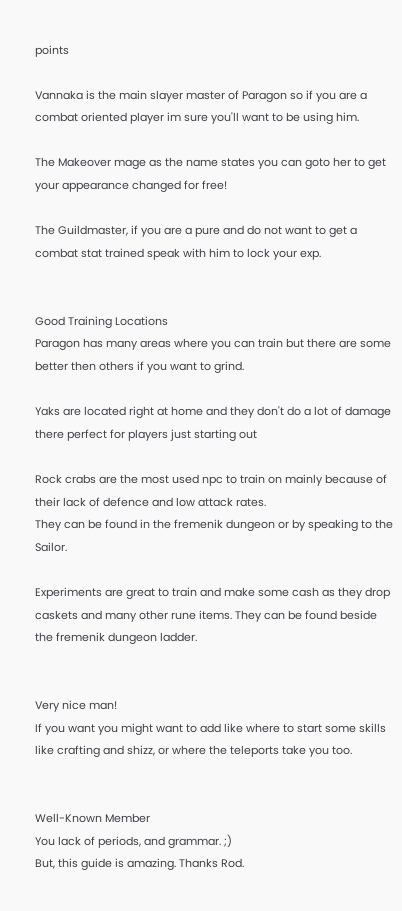points

Vannaka is the main slayer master of Paragon so if you are a combat oriented player im sure you'll want to be using him.

The Makeover mage as the name states you can goto her to get your appearance changed for free!

The Guildmaster, if you are a pure and do not want to get a combat stat trained speak with him to lock your exp.


Good Training Locations
Paragon has many areas where you can train but there are some better then others if you want to grind.

Yaks are located right at home and they don't do a lot of damage there perfect for players just starting out

Rock crabs are the most used npc to train on mainly because of their lack of defence and low attack rates.
They can be found in the fremenik dungeon or by speaking to the Sailor.

Experiments are great to train and make some cash as they drop caskets and many other rune items. They can be found beside the fremenik dungeon ladder.


Very nice man!
If you want you might want to add like where to start some skills like crafting and shizz, or where the teleports take you too.


Well-Known Member
You lack of periods, and grammar. ;)
But, this guide is amazing. Thanks Rod.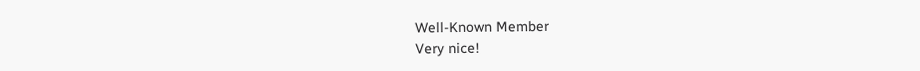Well-Known Member
Very nice!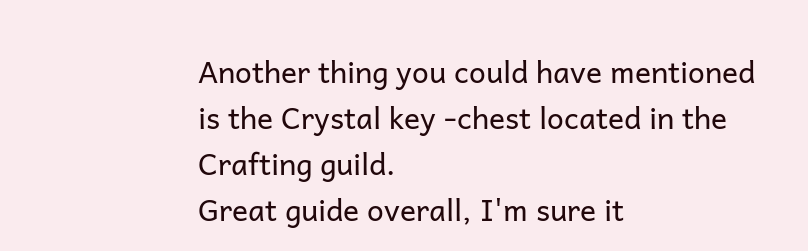Another thing you could have mentioned is the Crystal key -chest located in the Crafting guild.
Great guide overall, I'm sure it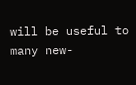will be useful to many new-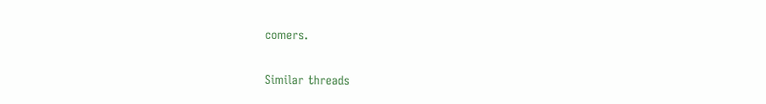comers.

Similar threads